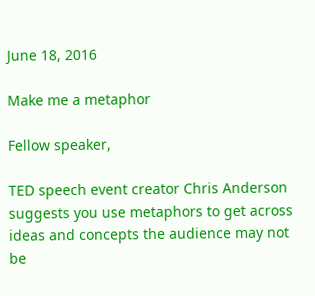June 18, 2016

Make me a metaphor

Fellow speaker,

TED speech event creator Chris Anderson suggests you use metaphors to get across ideas and concepts the audience may not be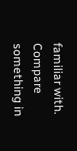familiar with. Compare something in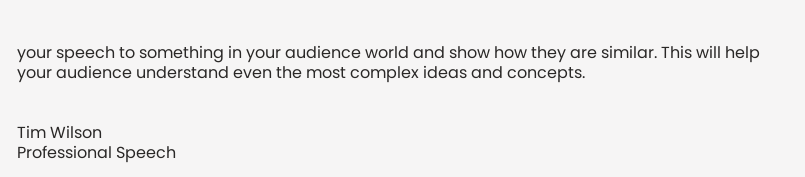your speech to something in your audience world and show how they are similar. This will help your audience understand even the most complex ideas and concepts.


Tim Wilson
Professional Speech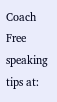Coach
Free speaking tips at: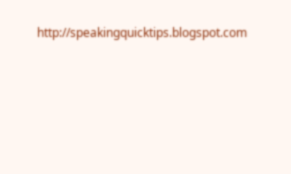http://speakingquicktips.blogspot.com